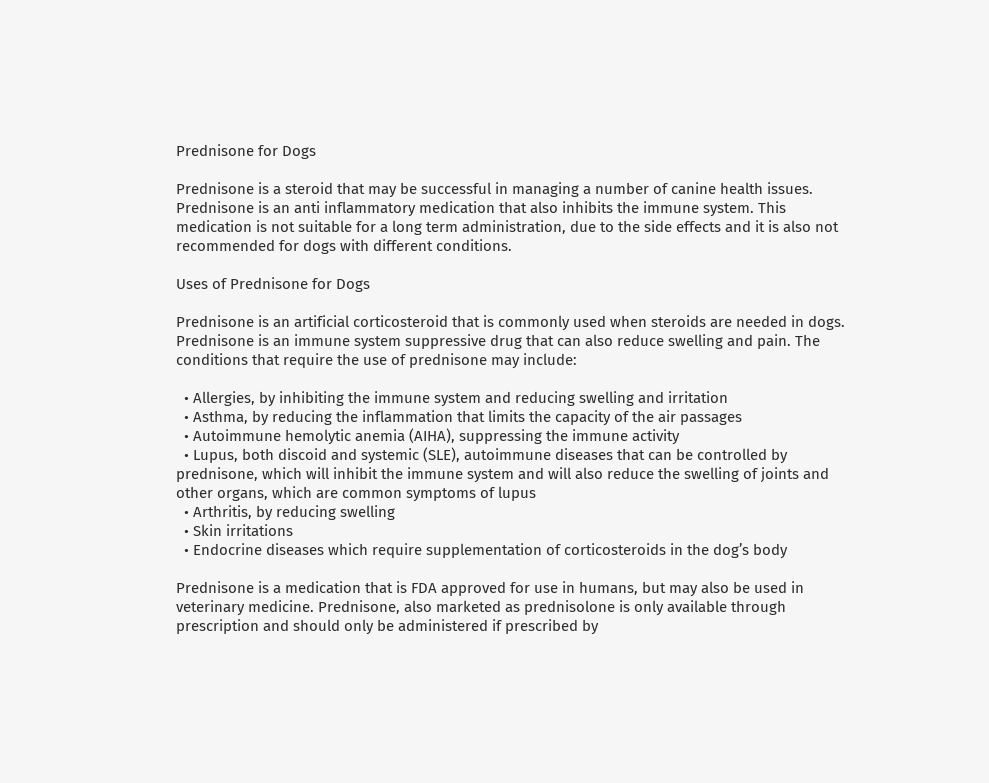Prednisone for Dogs

Prednisone is a steroid that may be successful in managing a number of canine health issues. Prednisone is an anti inflammatory medication that also inhibits the immune system. This medication is not suitable for a long term administration, due to the side effects and it is also not recommended for dogs with different conditions.

Uses of Prednisone for Dogs

Prednisone is an artificial corticosteroid that is commonly used when steroids are needed in dogs. Prednisone is an immune system suppressive drug that can also reduce swelling and pain. The conditions that require the use of prednisone may include:

  • Allergies, by inhibiting the immune system and reducing swelling and irritation
  • Asthma, by reducing the inflammation that limits the capacity of the air passages
  • Autoimmune hemolytic anemia (AIHA), suppressing the immune activity
  • Lupus, both discoid and systemic (SLE), autoimmune diseases that can be controlled by prednisone, which will inhibit the immune system and will also reduce the swelling of joints and other organs, which are common symptoms of lupus
  • Arthritis, by reducing swelling
  • Skin irritations
  • Endocrine diseases which require supplementation of corticosteroids in the dog’s body

Prednisone is a medication that is FDA approved for use in humans, but may also be used in veterinary medicine. Prednisone, also marketed as prednisolone is only available through prescription and should only be administered if prescribed by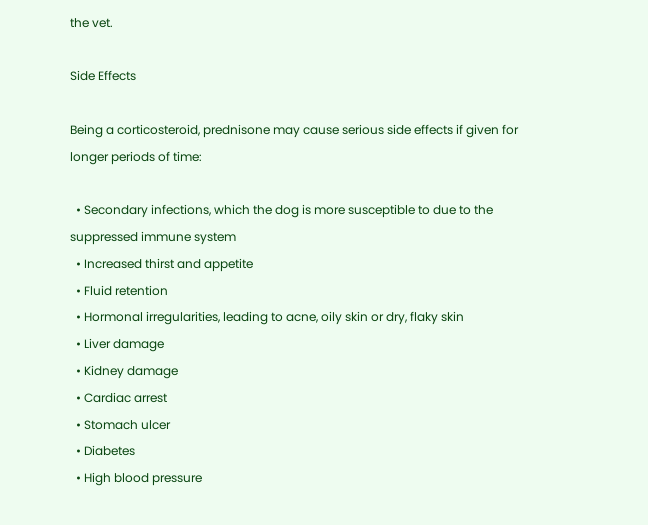the vet.

Side Effects

Being a corticosteroid, prednisone may cause serious side effects if given for longer periods of time:

  • Secondary infections, which the dog is more susceptible to due to the suppressed immune system
  • Increased thirst and appetite
  • Fluid retention
  • Hormonal irregularities, leading to acne, oily skin or dry, flaky skin
  • Liver damage
  • Kidney damage
  • Cardiac arrest
  • Stomach ulcer
  • Diabetes
  • High blood pressure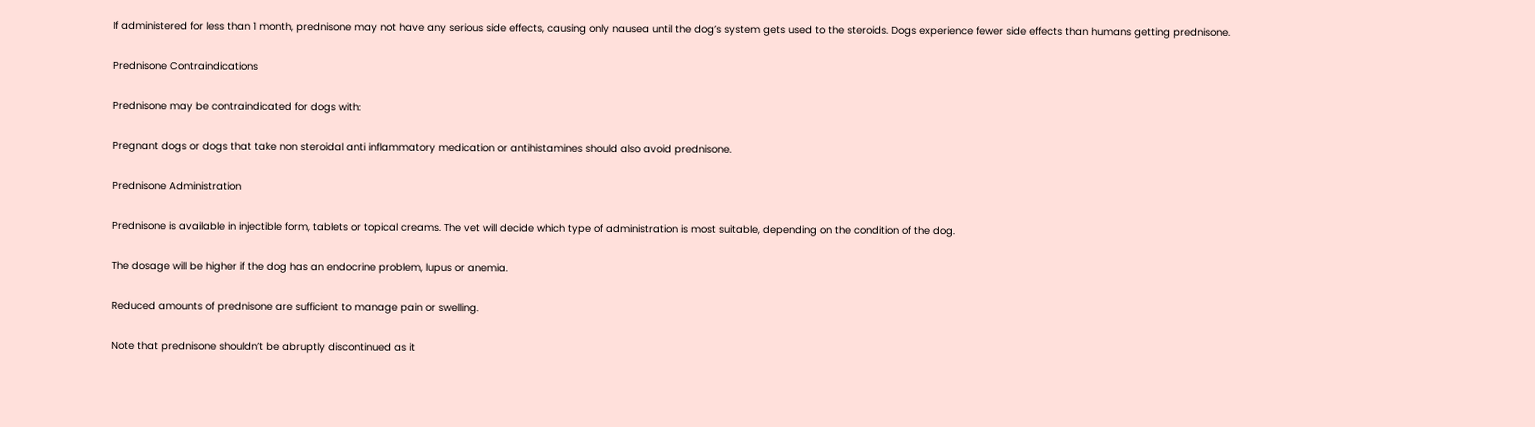If administered for less than 1 month, prednisone may not have any serious side effects, causing only nausea until the dog’s system gets used to the steroids. Dogs experience fewer side effects than humans getting prednisone.

Prednisone Contraindications

Prednisone may be contraindicated for dogs with:

Pregnant dogs or dogs that take non steroidal anti inflammatory medication or antihistamines should also avoid prednisone.

Prednisone Administration

Prednisone is available in injectible form, tablets or topical creams. The vet will decide which type of administration is most suitable, depending on the condition of the dog.

The dosage will be higher if the dog has an endocrine problem, lupus or anemia.

Reduced amounts of prednisone are sufficient to manage pain or swelling.

Note that prednisone shouldn’t be abruptly discontinued as it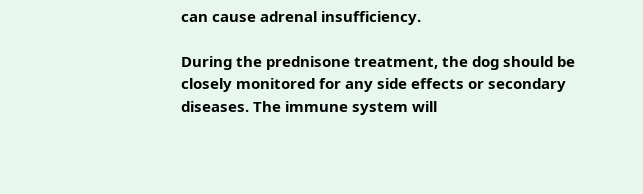can cause adrenal insufficiency.

During the prednisone treatment, the dog should be closely monitored for any side effects or secondary diseases. The immune system will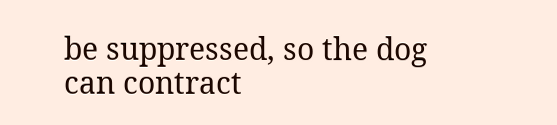be suppressed, so the dog can contract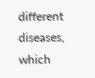different diseases, which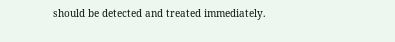should be detected and treated immediately.